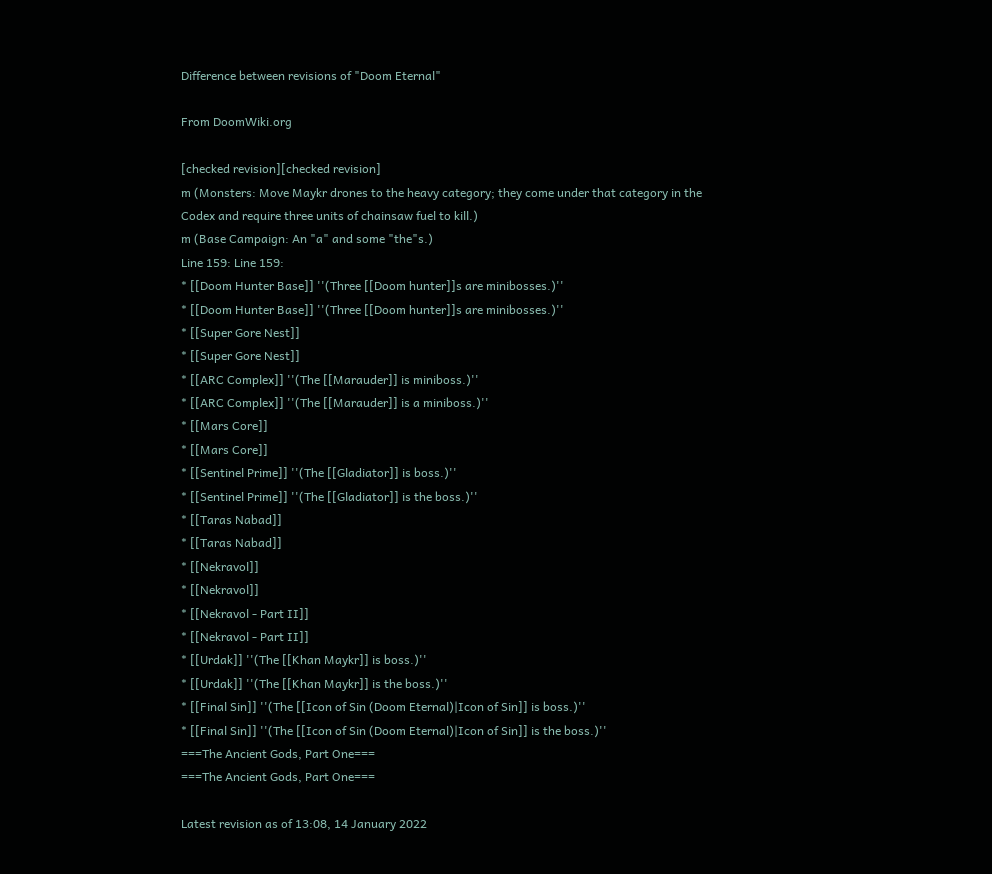Difference between revisions of "Doom Eternal"

From DoomWiki.org

[checked revision][checked revision]
m (Monsters: Move Maykr drones to the heavy category; they come under that category in the Codex and require three units of chainsaw fuel to kill.)
m (Base Campaign: An "a" and some "the"s.)
Line 159: Line 159:
* [[Doom Hunter Base]] ''(Three [[Doom hunter]]s are minibosses.)''
* [[Doom Hunter Base]] ''(Three [[Doom hunter]]s are minibosses.)''
* [[Super Gore Nest]]
* [[Super Gore Nest]]
* [[ARC Complex]] ''(The [[Marauder]] is miniboss.)''
* [[ARC Complex]] ''(The [[Marauder]] is a miniboss.)''
* [[Mars Core]]
* [[Mars Core]]
* [[Sentinel Prime]] ''(The [[Gladiator]] is boss.)''
* [[Sentinel Prime]] ''(The [[Gladiator]] is the boss.)''
* [[Taras Nabad]]
* [[Taras Nabad]]
* [[Nekravol]]
* [[Nekravol]]
* [[Nekravol - Part II]]
* [[Nekravol - Part II]]
* [[Urdak]] ''(The [[Khan Maykr]] is boss.)''
* [[Urdak]] ''(The [[Khan Maykr]] is the boss.)''
* [[Final Sin]] ''(The [[Icon of Sin (Doom Eternal)|Icon of Sin]] is boss.)''
* [[Final Sin]] ''(The [[Icon of Sin (Doom Eternal)|Icon of Sin]] is the boss.)''
===The Ancient Gods, Part One===
===The Ancient Gods, Part One===

Latest revision as of 13:08, 14 January 2022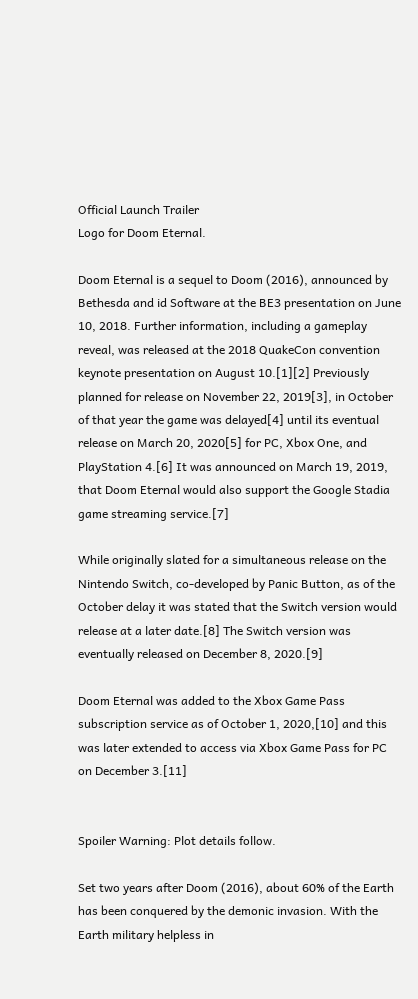Official Launch Trailer
Logo for Doom Eternal.

Doom Eternal is a sequel to Doom (2016), announced by Bethesda and id Software at the BE3 presentation on June 10, 2018. Further information, including a gameplay reveal, was released at the 2018 QuakeCon convention keynote presentation on August 10.[1][2] Previously planned for release on November 22, 2019[3], in October of that year the game was delayed[4] until its eventual release on March 20, 2020[5] for PC, Xbox One, and PlayStation 4.[6] It was announced on March 19, 2019, that Doom Eternal would also support the Google Stadia game streaming service.[7]

While originally slated for a simultaneous release on the Nintendo Switch, co-developed by Panic Button, as of the October delay it was stated that the Switch version would release at a later date.[8] The Switch version was eventually released on December 8, 2020.[9]

Doom Eternal was added to the Xbox Game Pass subscription service as of October 1, 2020,[10] and this was later extended to access via Xbox Game Pass for PC on December 3.[11]


Spoiler Warning: Plot details follow.

Set two years after Doom (2016), about 60% of the Earth has been conquered by the demonic invasion. With the Earth military helpless in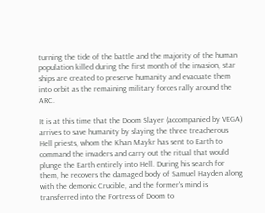turning the tide of the battle and the majority of the human population killed during the first month of the invasion, star ships are created to preserve humanity and evacuate them into orbit as the remaining military forces rally around the ARC.

It is at this time that the Doom Slayer (accompanied by VEGA) arrives to save humanity by slaying the three treacherous Hell priests, whom the Khan Maykr has sent to Earth to command the invaders and carry out the ritual that would plunge the Earth entirely into Hell. During his search for them, he recovers the damaged body of Samuel Hayden along with the demonic Crucible, and the former's mind is transferred into the Fortress of Doom to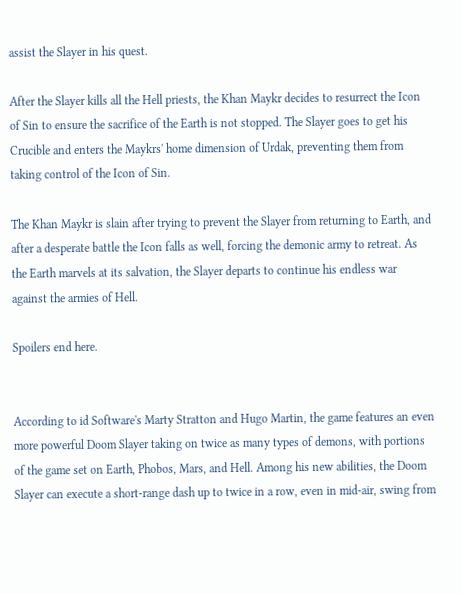assist the Slayer in his quest.

After the Slayer kills all the Hell priests, the Khan Maykr decides to resurrect the Icon of Sin to ensure the sacrifice of the Earth is not stopped. The Slayer goes to get his Crucible and enters the Maykrs' home dimension of Urdak, preventing them from taking control of the Icon of Sin.

The Khan Maykr is slain after trying to prevent the Slayer from returning to Earth, and after a desperate battle the Icon falls as well, forcing the demonic army to retreat. As the Earth marvels at its salvation, the Slayer departs to continue his endless war against the armies of Hell.

Spoilers end here.


According to id Software's Marty Stratton and Hugo Martin, the game features an even more powerful Doom Slayer taking on twice as many types of demons, with portions of the game set on Earth, Phobos, Mars, and Hell. Among his new abilities, the Doom Slayer can execute a short-range dash up to twice in a row, even in mid-air, swing from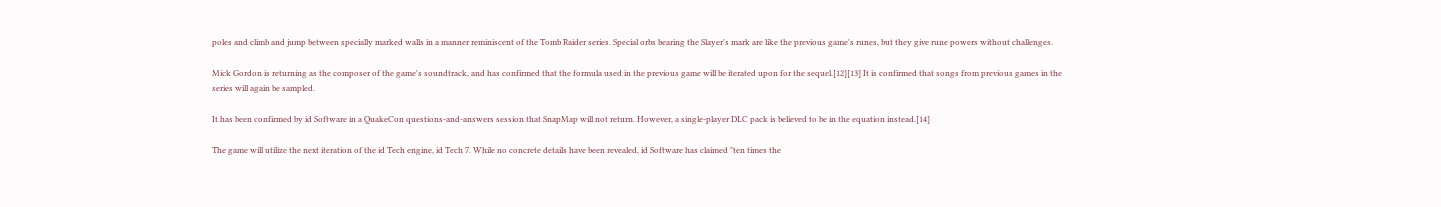poles and climb and jump between specially marked walls in a manner reminiscent of the Tomb Raider series. Special orbs bearing the Slayer's mark are like the previous game's runes, but they give rune powers without challenges.

Mick Gordon is returning as the composer of the game's soundtrack, and has confirmed that the formula used in the previous game will be iterated upon for the sequel.[12][13] It is confirmed that songs from previous games in the series will again be sampled.

It has been confirmed by id Software in a QuakeCon questions-and-answers session that SnapMap will not return. However, a single-player DLC pack is believed to be in the equation instead.[14]

The game will utilize the next iteration of the id Tech engine, id Tech 7. While no concrete details have been revealed, id Software has claimed "ten times the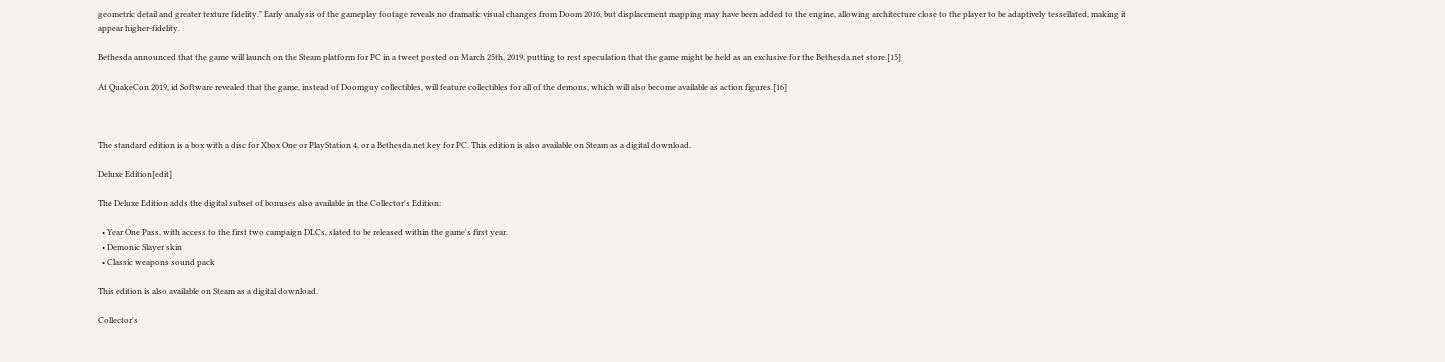geometric detail and greater texture fidelity." Early analysis of the gameplay footage reveals no dramatic visual changes from Doom 2016, but displacement mapping may have been added to the engine, allowing architecture close to the player to be adaptively tessellated, making it appear higher-fidelity.

Bethesda announced that the game will launch on the Steam platform for PC in a tweet posted on March 25th, 2019, putting to rest speculation that the game might be held as an exclusive for the Bethesda.net store.[15]

At QuakeCon 2019, id Software revealed that the game, instead of Doomguy collectibles, will feature collectibles for all of the demons, which will also become available as action figures.[16]



The standard edition is a box with a disc for Xbox One or PlayStation 4, or a Bethesda.net key for PC. This edition is also available on Steam as a digital download.

Deluxe Edition[edit]

The Deluxe Edition adds the digital subset of bonuses also available in the Collector's Edition:

  • Year One Pass, with access to the first two campaign DLCs, slated to be released within the game's first year.
  • Demonic Slayer skin
  • Classic weapons sound pack

This edition is also available on Steam as a digital download.

Collector's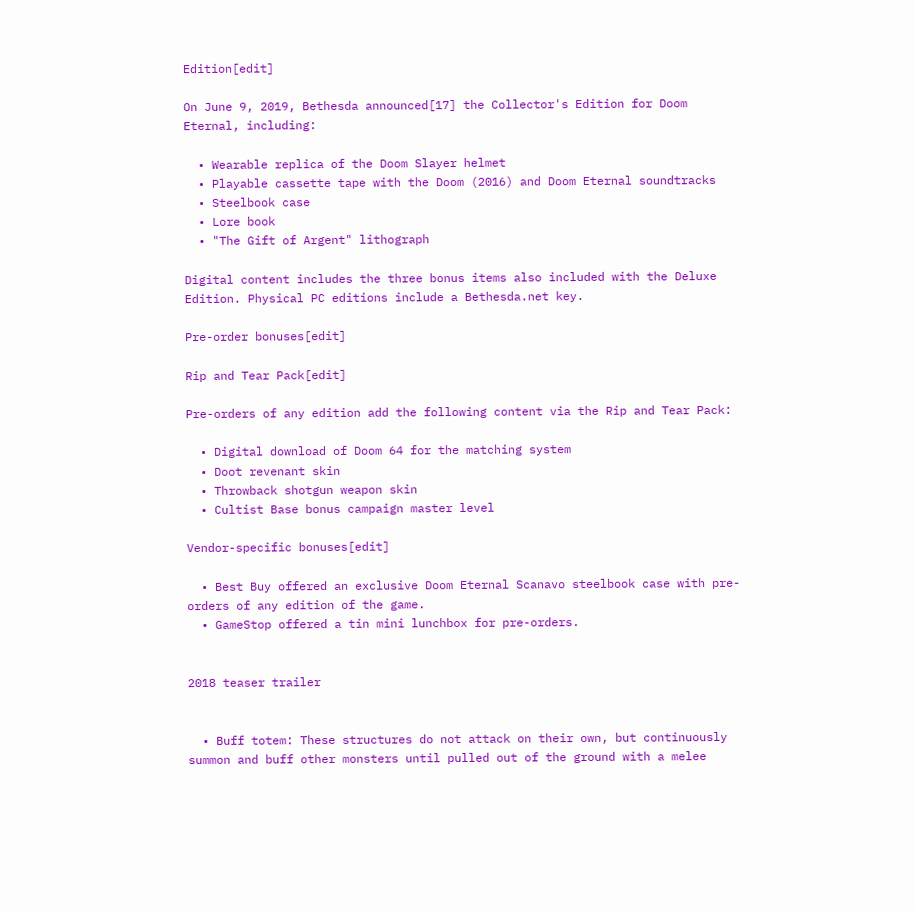Edition[edit]

On June 9, 2019, Bethesda announced[17] the Collector's Edition for Doom Eternal, including:

  • Wearable replica of the Doom Slayer helmet
  • Playable cassette tape with the Doom (2016) and Doom Eternal soundtracks
  • Steelbook case
  • Lore book
  • "The Gift of Argent" lithograph

Digital content includes the three bonus items also included with the Deluxe Edition. Physical PC editions include a Bethesda.net key.

Pre-order bonuses[edit]

Rip and Tear Pack[edit]

Pre-orders of any edition add the following content via the Rip and Tear Pack:

  • Digital download of Doom 64 for the matching system
  • Doot revenant skin
  • Throwback shotgun weapon skin
  • Cultist Base bonus campaign master level

Vendor-specific bonuses[edit]

  • Best Buy offered an exclusive Doom Eternal Scanavo steelbook case with pre-orders of any edition of the game.
  • GameStop offered a tin mini lunchbox for pre-orders.


2018 teaser trailer


  • Buff totem: These structures do not attack on their own, but continuously summon and buff other monsters until pulled out of the ground with a melee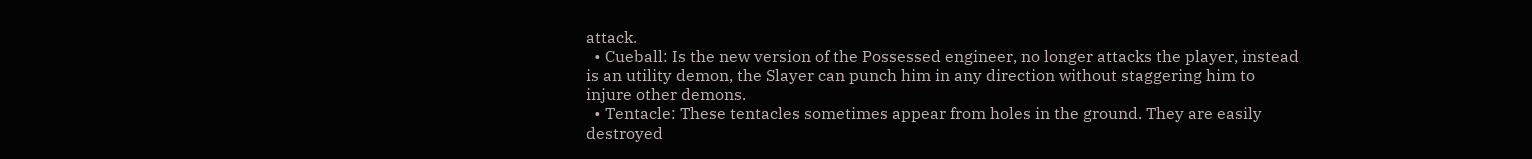attack.
  • Cueball: Is the new version of the Possessed engineer, no longer attacks the player, instead is an utility demon, the Slayer can punch him in any direction without staggering him to injure other demons.
  • Tentacle: These tentacles sometimes appear from holes in the ground. They are easily destroyed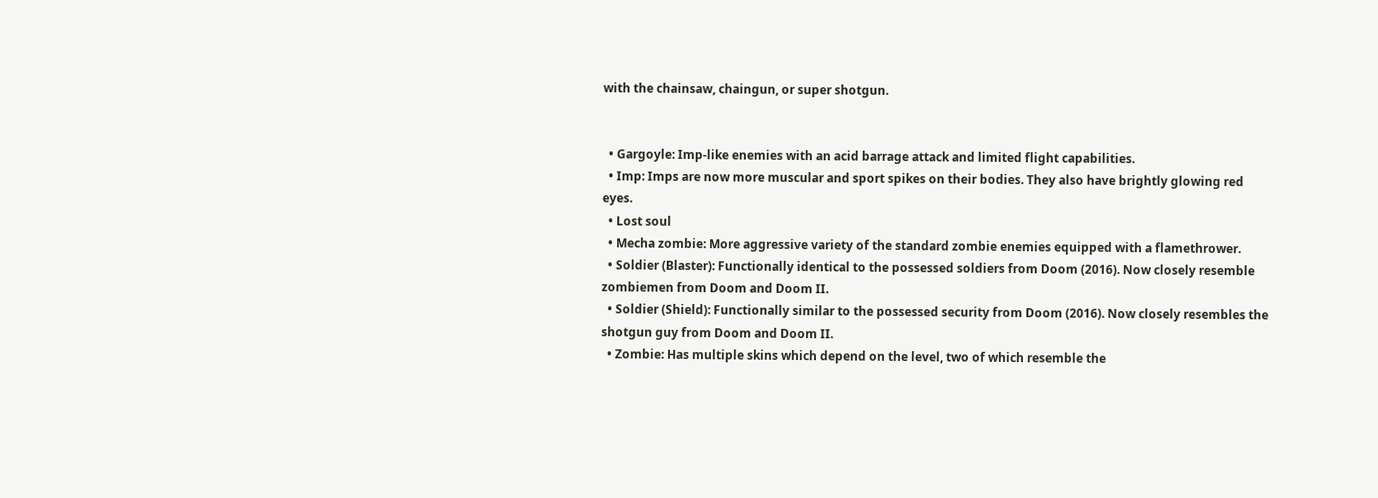with the chainsaw, chaingun, or super shotgun.


  • Gargoyle: Imp-like enemies with an acid barrage attack and limited flight capabilities.
  • Imp: Imps are now more muscular and sport spikes on their bodies. They also have brightly glowing red eyes.
  • Lost soul
  • Mecha zombie: More aggressive variety of the standard zombie enemies equipped with a flamethrower.
  • Soldier (Blaster): Functionally identical to the possessed soldiers from Doom (2016). Now closely resemble zombiemen from Doom and Doom II.
  • Soldier (Shield): Functionally similar to the possessed security from Doom (2016). Now closely resembles the shotgun guy from Doom and Doom II.
  • Zombie: Has multiple skins which depend on the level, two of which resemble the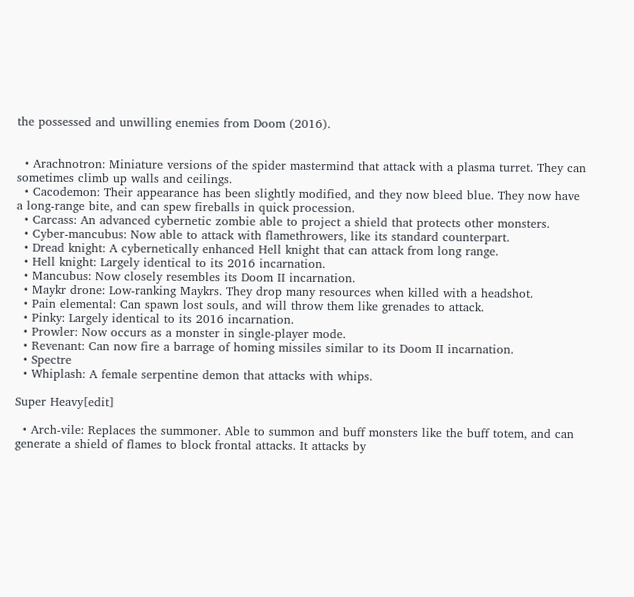the possessed and unwilling enemies from Doom (2016).


  • Arachnotron: Miniature versions of the spider mastermind that attack with a plasma turret. They can sometimes climb up walls and ceilings.
  • Cacodemon: Their appearance has been slightly modified, and they now bleed blue. They now have a long-range bite, and can spew fireballs in quick procession.
  • Carcass: An advanced cybernetic zombie able to project a shield that protects other monsters.
  • Cyber-mancubus: Now able to attack with flamethrowers, like its standard counterpart.
  • Dread knight: A cybernetically enhanced Hell knight that can attack from long range.
  • Hell knight: Largely identical to its 2016 incarnation.
  • Mancubus: Now closely resembles its Doom II incarnation.
  • Maykr drone: Low-ranking Maykrs. They drop many resources when killed with a headshot.
  • Pain elemental: Can spawn lost souls, and will throw them like grenades to attack.
  • Pinky: Largely identical to its 2016 incarnation.
  • Prowler: Now occurs as a monster in single-player mode.
  • Revenant: Can now fire a barrage of homing missiles similar to its Doom II incarnation.
  • Spectre
  • Whiplash: A female serpentine demon that attacks with whips.

Super Heavy[edit]

  • Arch-vile: Replaces the summoner. Able to summon and buff monsters like the buff totem, and can generate a shield of flames to block frontal attacks. It attacks by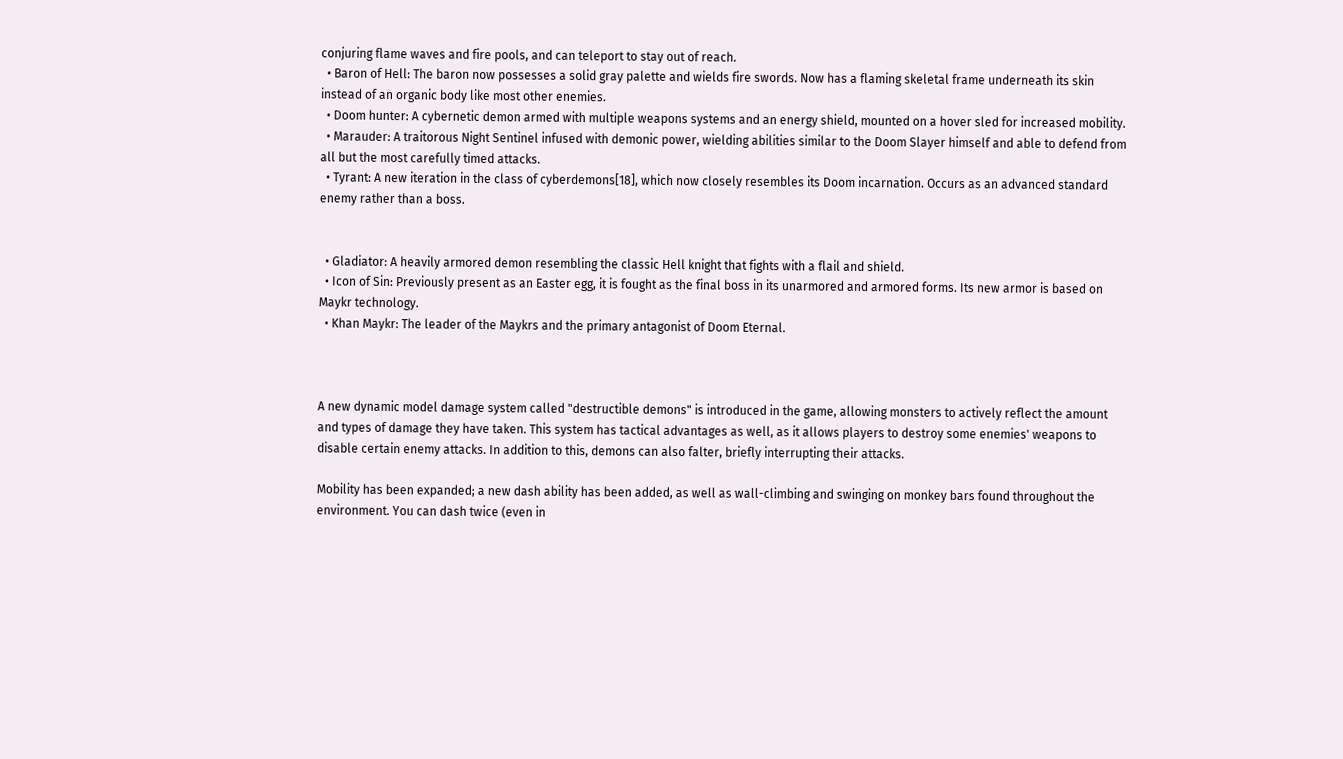conjuring flame waves and fire pools, and can teleport to stay out of reach.
  • Baron of Hell: The baron now possesses a solid gray palette and wields fire swords. Now has a flaming skeletal frame underneath its skin instead of an organic body like most other enemies.
  • Doom hunter: A cybernetic demon armed with multiple weapons systems and an energy shield, mounted on a hover sled for increased mobility.
  • Marauder: A traitorous Night Sentinel infused with demonic power, wielding abilities similar to the Doom Slayer himself and able to defend from all but the most carefully timed attacks.
  • Tyrant: A new iteration in the class of cyberdemons[18], which now closely resembles its Doom incarnation. Occurs as an advanced standard enemy rather than a boss.


  • Gladiator: A heavily armored demon resembling the classic Hell knight that fights with a flail and shield.
  • Icon of Sin: Previously present as an Easter egg, it is fought as the final boss in its unarmored and armored forms. Its new armor is based on Maykr technology.
  • Khan Maykr: The leader of the Maykrs and the primary antagonist of Doom Eternal.



A new dynamic model damage system called "destructible demons" is introduced in the game, allowing monsters to actively reflect the amount and types of damage they have taken. This system has tactical advantages as well, as it allows players to destroy some enemies' weapons to disable certain enemy attacks. In addition to this, demons can also falter, briefly interrupting their attacks.

Mobility has been expanded; a new dash ability has been added, as well as wall-climbing and swinging on monkey bars found throughout the environment. You can dash twice (even in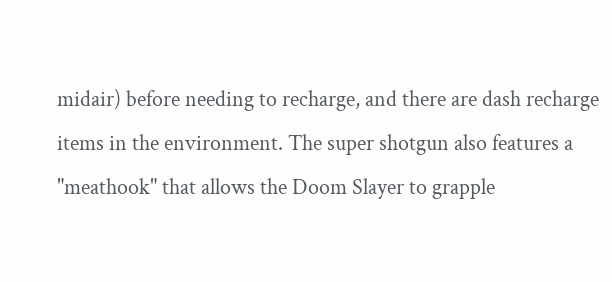midair) before needing to recharge, and there are dash recharge items in the environment. The super shotgun also features a "meathook" that allows the Doom Slayer to grapple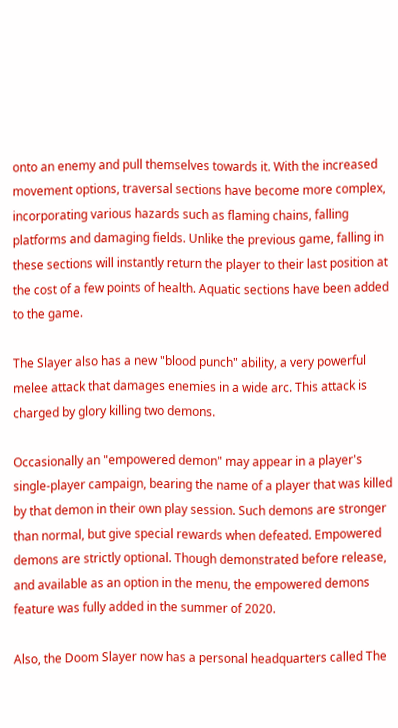onto an enemy and pull themselves towards it. With the increased movement options, traversal sections have become more complex, incorporating various hazards such as flaming chains, falling platforms and damaging fields. Unlike the previous game, falling in these sections will instantly return the player to their last position at the cost of a few points of health. Aquatic sections have been added to the game.

The Slayer also has a new "blood punch" ability, a very powerful melee attack that damages enemies in a wide arc. This attack is charged by glory killing two demons.

Occasionally an "empowered demon" may appear in a player's single-player campaign, bearing the name of a player that was killed by that demon in their own play session. Such demons are stronger than normal, but give special rewards when defeated. Empowered demons are strictly optional. Though demonstrated before release, and available as an option in the menu, the empowered demons feature was fully added in the summer of 2020.

Also, the Doom Slayer now has a personal headquarters called The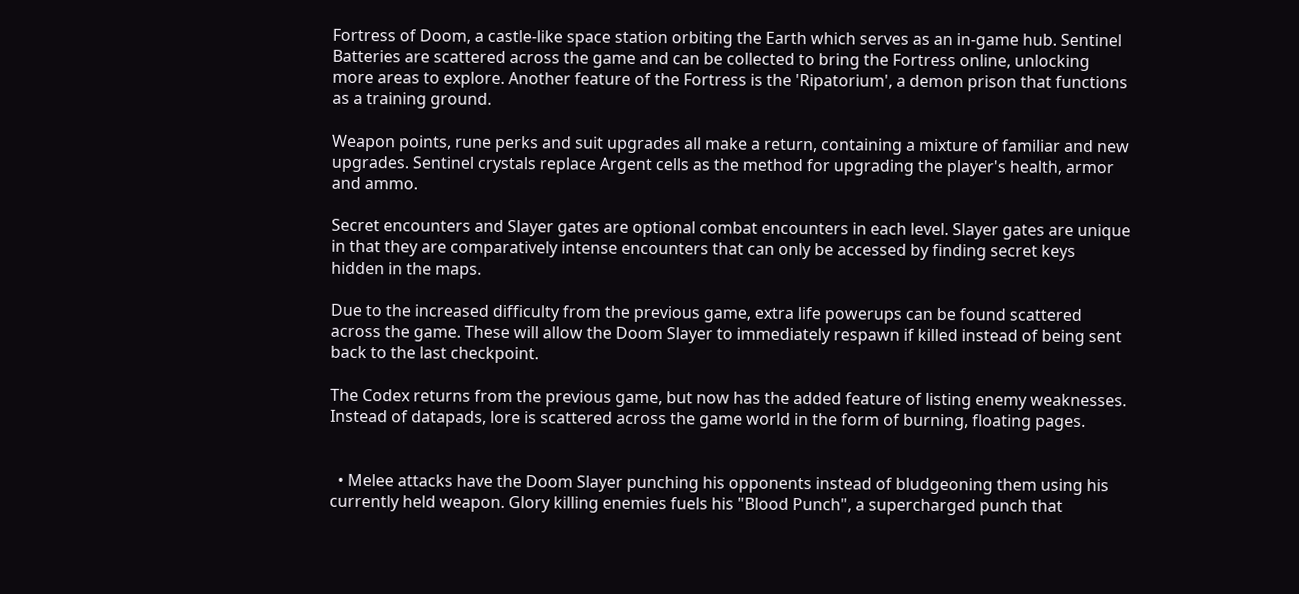Fortress of Doom, a castle-like space station orbiting the Earth which serves as an in-game hub. Sentinel Batteries are scattered across the game and can be collected to bring the Fortress online, unlocking more areas to explore. Another feature of the Fortress is the 'Ripatorium', a demon prison that functions as a training ground.

Weapon points, rune perks and suit upgrades all make a return, containing a mixture of familiar and new upgrades. Sentinel crystals replace Argent cells as the method for upgrading the player's health, armor and ammo.

Secret encounters and Slayer gates are optional combat encounters in each level. Slayer gates are unique in that they are comparatively intense encounters that can only be accessed by finding secret keys hidden in the maps.

Due to the increased difficulty from the previous game, extra life powerups can be found scattered across the game. These will allow the Doom Slayer to immediately respawn if killed instead of being sent back to the last checkpoint.

The Codex returns from the previous game, but now has the added feature of listing enemy weaknesses. Instead of datapads, lore is scattered across the game world in the form of burning, floating pages.


  • Melee attacks have the Doom Slayer punching his opponents instead of bludgeoning them using his currently held weapon. Glory killing enemies fuels his "Blood Punch", a supercharged punch that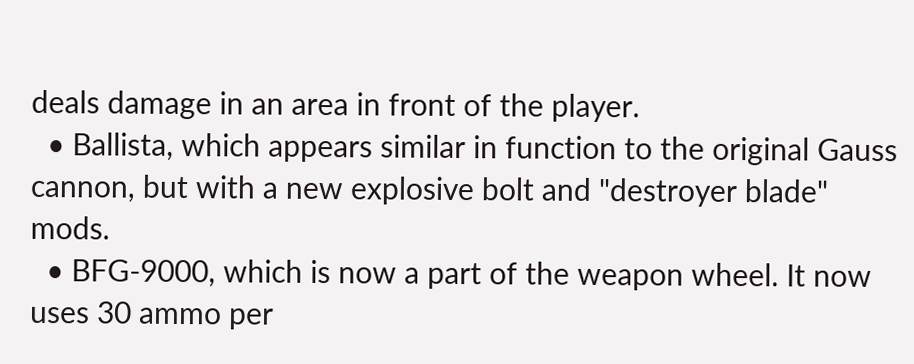deals damage in an area in front of the player.
  • Ballista, which appears similar in function to the original Gauss cannon, but with a new explosive bolt and "destroyer blade" mods.
  • BFG-9000, which is now a part of the weapon wheel. It now uses 30 ammo per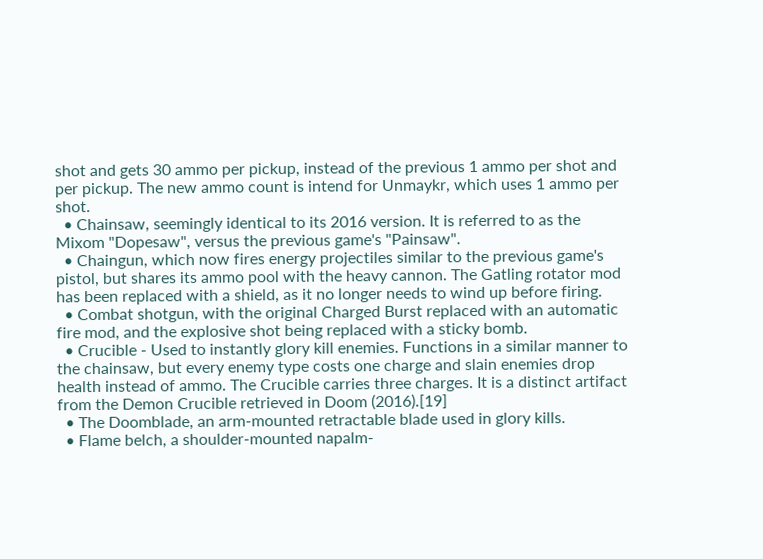shot and gets 30 ammo per pickup, instead of the previous 1 ammo per shot and per pickup. The new ammo count is intend for Unmaykr, which uses 1 ammo per shot.
  • Chainsaw, seemingly identical to its 2016 version. It is referred to as the Mixom "Dopesaw", versus the previous game's "Painsaw".
  • Chaingun, which now fires energy projectiles similar to the previous game's pistol, but shares its ammo pool with the heavy cannon. The Gatling rotator mod has been replaced with a shield, as it no longer needs to wind up before firing.
  • Combat shotgun, with the original Charged Burst replaced with an automatic fire mod, and the explosive shot being replaced with a sticky bomb.
  • Crucible - Used to instantly glory kill enemies. Functions in a similar manner to the chainsaw, but every enemy type costs one charge and slain enemies drop health instead of ammo. The Crucible carries three charges. It is a distinct artifact from the Demon Crucible retrieved in Doom (2016).[19]
  • The Doomblade, an arm-mounted retractable blade used in glory kills.
  • Flame belch, a shoulder-mounted napalm-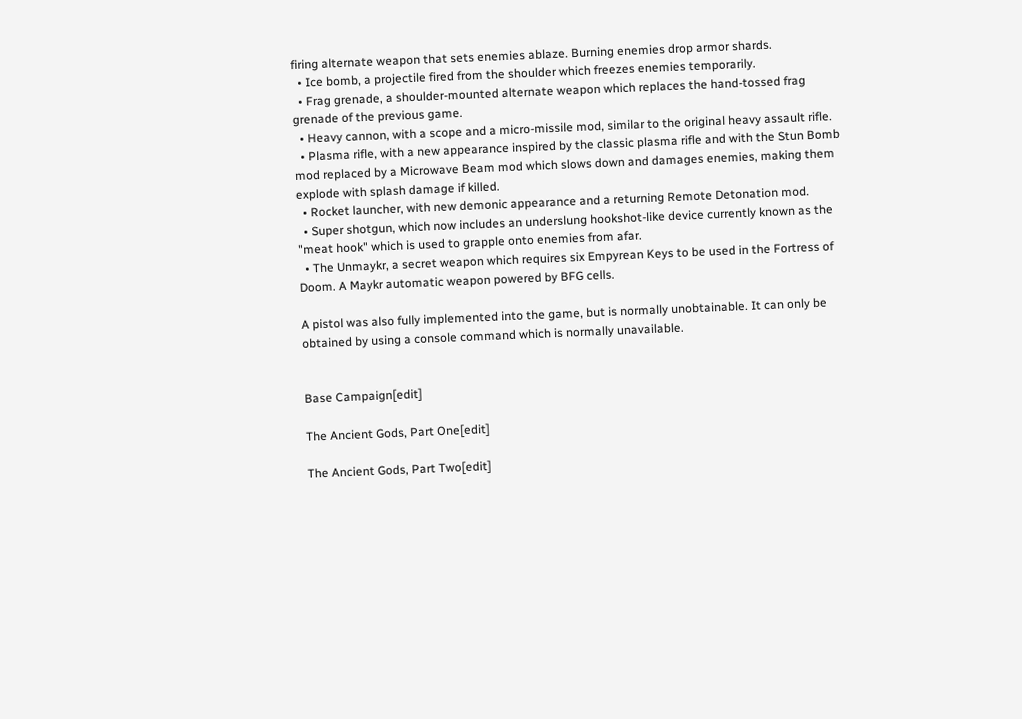firing alternate weapon that sets enemies ablaze. Burning enemies drop armor shards.
  • Ice bomb, a projectile fired from the shoulder which freezes enemies temporarily.
  • Frag grenade, a shoulder-mounted alternate weapon which replaces the hand-tossed frag grenade of the previous game.
  • Heavy cannon, with a scope and a micro-missile mod, similar to the original heavy assault rifle.
  • Plasma rifle, with a new appearance inspired by the classic plasma rifle and with the Stun Bomb mod replaced by a Microwave Beam mod which slows down and damages enemies, making them explode with splash damage if killed.
  • Rocket launcher, with new demonic appearance and a returning Remote Detonation mod.
  • Super shotgun, which now includes an underslung hookshot-like device currently known as the "meat hook" which is used to grapple onto enemies from afar.
  • The Unmaykr, a secret weapon which requires six Empyrean Keys to be used in the Fortress of Doom. A Maykr automatic weapon powered by BFG cells.

A pistol was also fully implemented into the game, but is normally unobtainable. It can only be obtained by using a console command which is normally unavailable.


Base Campaign[edit]

The Ancient Gods, Part One[edit]

The Ancient Gods, Part Two[edit]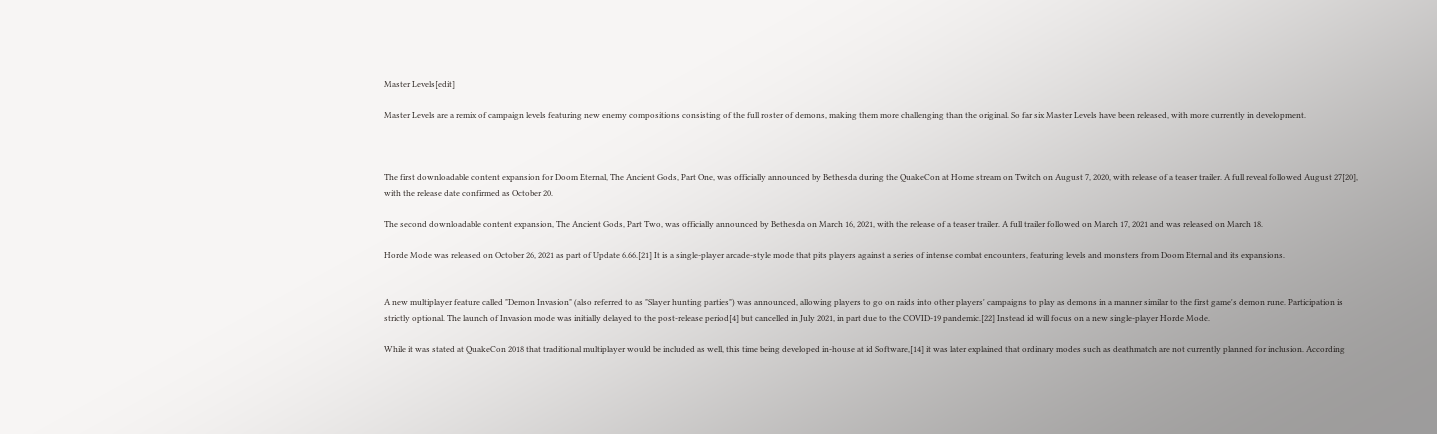Master Levels[edit]

Master Levels are a remix of campaign levels featuring new enemy compositions consisting of the full roster of demons, making them more challenging than the original. So far six Master Levels have been released, with more currently in development.



The first downloadable content expansion for Doom Eternal, The Ancient Gods, Part One, was officially announced by Bethesda during the QuakeCon at Home stream on Twitch on August 7, 2020, with release of a teaser trailer. A full reveal followed August 27[20], with the release date confirmed as October 20.

The second downloadable content expansion, The Ancient Gods, Part Two, was officially announced by Bethesda on March 16, 2021, with the release of a teaser trailer. A full trailer followed on March 17, 2021 and was released on March 18.

Horde Mode was released on October 26, 2021 as part of Update 6.66.[21] It is a single-player arcade-style mode that pits players against a series of intense combat encounters, featuring levels and monsters from Doom Eternal and its expansions.


A new multiplayer feature called "Demon Invasion" (also referred to as "Slayer hunting parties") was announced, allowing players to go on raids into other players' campaigns to play as demons in a manner similar to the first game's demon rune. Participation is strictly optional. The launch of Invasion mode was initially delayed to the post-release period[4] but cancelled in July 2021, in part due to the COVID-19 pandemic.[22] Instead id will focus on a new single-player Horde Mode.

While it was stated at QuakeCon 2018 that traditional multiplayer would be included as well, this time being developed in-house at id Software,[14] it was later explained that ordinary modes such as deathmatch are not currently planned for inclusion. According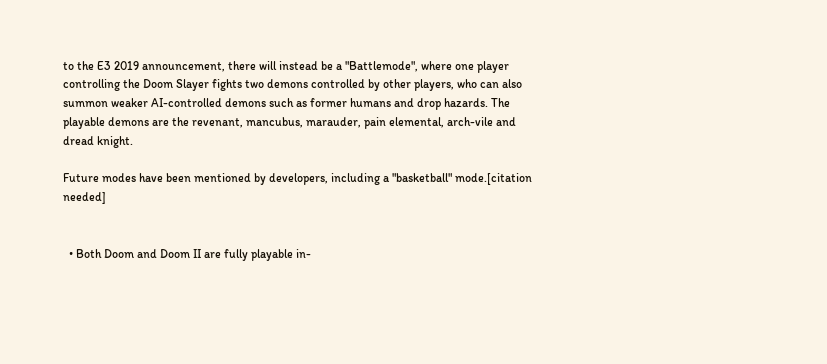to the E3 2019 announcement, there will instead be a "Battlemode", where one player controlling the Doom Slayer fights two demons controlled by other players, who can also summon weaker AI-controlled demons such as former humans and drop hazards. The playable demons are the revenant, mancubus, marauder, pain elemental, arch-vile and dread knight.

Future modes have been mentioned by developers, including a "basketball" mode.[citation needed]


  • Both Doom and Doom II are fully playable in-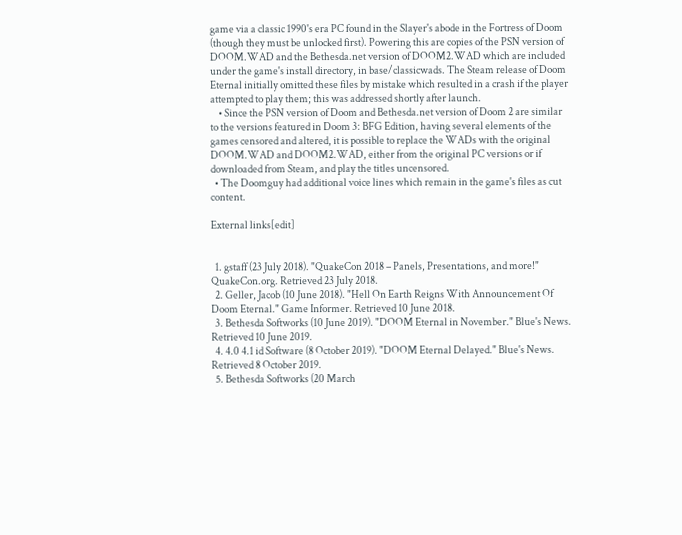game via a classic 1990's era PC found in the Slayer's abode in the Fortress of Doom (though they must be unlocked first). Powering this are copies of the PSN version of DOOM.WAD and the Bethesda.net version of DOOM2.WAD which are included under the game's install directory, in base/classicwads. The Steam release of Doom Eternal initially omitted these files by mistake which resulted in a crash if the player attempted to play them; this was addressed shortly after launch.
    • Since the PSN version of Doom and Bethesda.net version of Doom 2 are similar to the versions featured in Doom 3: BFG Edition, having several elements of the games censored and altered, it is possible to replace the WADs with the original DOOM.WAD and DOOM2.WAD, either from the original PC versions or if downloaded from Steam, and play the titles uncensored.
  • The Doomguy had additional voice lines which remain in the game's files as cut content.

External links[edit]


  1. gstaff (23 July 2018). "QuakeCon 2018 – Panels, Presentations, and more!" QuakeCon.org. Retrieved 23 July 2018.
  2. Geller, Jacob (10 June 2018). "Hell On Earth Reigns With Announcement Of Doom Eternal." Game Informer. Retrieved 10 June 2018.
  3. Bethesda Softworks (10 June 2019). "DOOM Eternal in November." Blue's News. Retrieved 10 June 2019.
  4. 4.0 4.1 id Software (8 October 2019). "DOOM Eternal Delayed." Blue's News. Retrieved 8 October 2019.
  5. Bethesda Softworks (20 March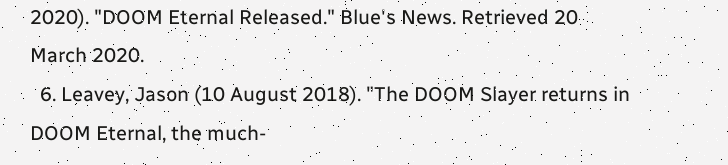2020). "DOOM Eternal Released." Blue's News. Retrieved 20 March 2020.
  6. Leavey, Jason (10 August 2018). "The DOOM Slayer returns in DOOM Eternal, the much-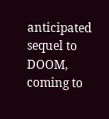anticipated sequel to DOOM, coming to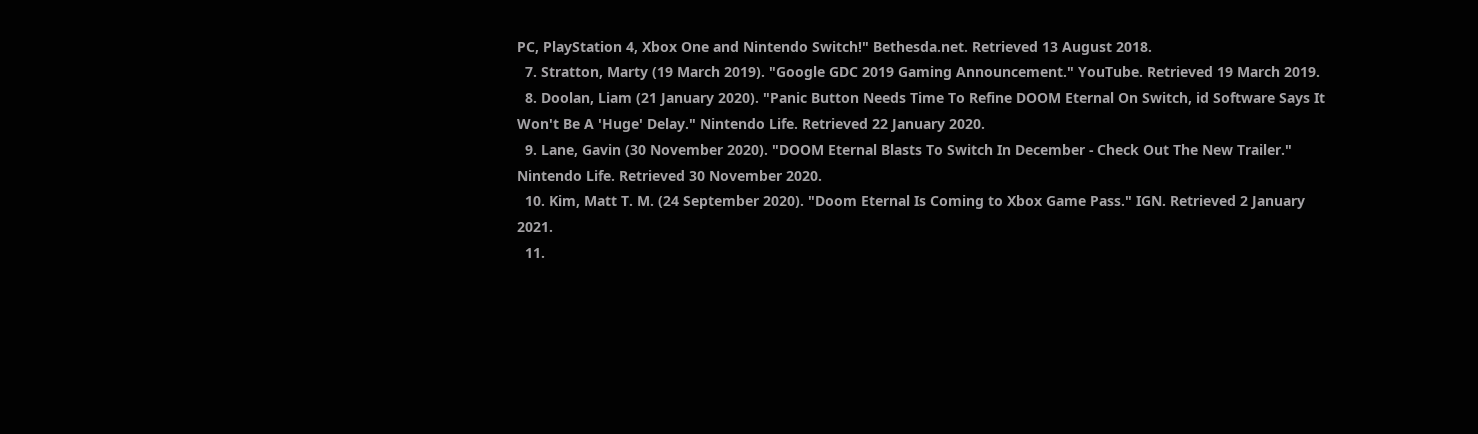PC, PlayStation 4, Xbox One and Nintendo Switch!" Bethesda.net. Retrieved 13 August 2018.
  7. Stratton, Marty (19 March 2019). "Google GDC 2019 Gaming Announcement." YouTube. Retrieved 19 March 2019.
  8. Doolan, Liam (21 January 2020). "Panic Button Needs Time To Refine DOOM Eternal On Switch, id Software Says It Won't Be A 'Huge' Delay." Nintendo Life. Retrieved 22 January 2020.
  9. Lane, Gavin (30 November 2020). "DOOM Eternal Blasts To Switch In December - Check Out The New Trailer." Nintendo Life. Retrieved 30 November 2020.
  10. Kim, Matt T. M. (24 September 2020). "Doom Eternal Is Coming to Xbox Game Pass." IGN. Retrieved 2 January 2021.
  11.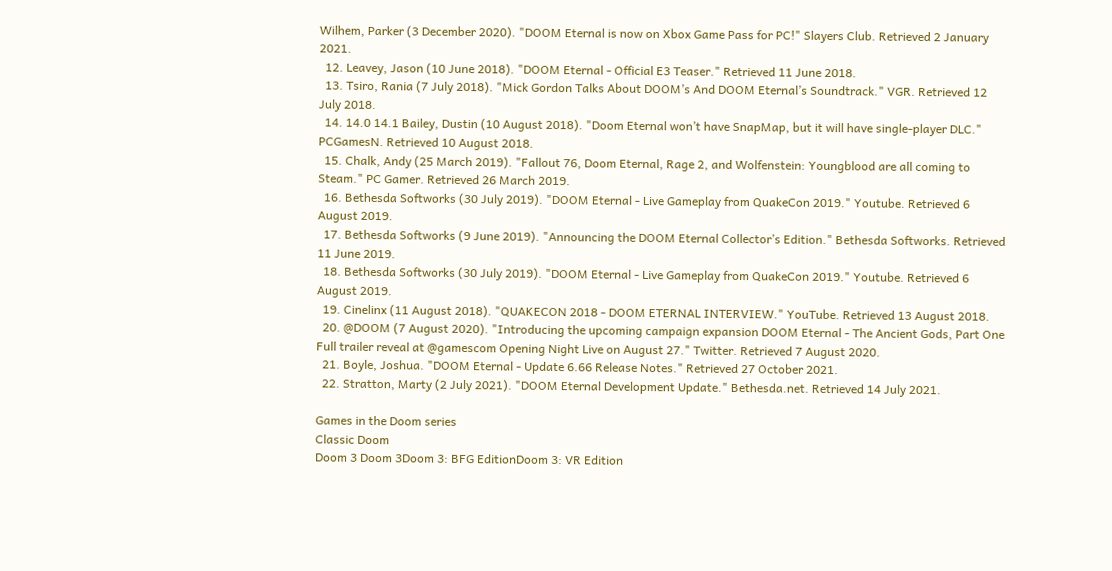Wilhem, Parker (3 December 2020). "DOOM Eternal is now on Xbox Game Pass for PC!" Slayers Club. Retrieved 2 January 2021.
  12. Leavey, Jason (10 June 2018). "DOOM Eternal - Official E3 Teaser." Retrieved 11 June 2018.
  13. Tsiro, Rania (7 July 2018). "Mick Gordon Talks About DOOM’s And DOOM Eternal’s Soundtrack." VGR. Retrieved 12 July 2018.
  14. 14.0 14.1 Bailey, Dustin (10 August 2018). "Doom Eternal won’t have SnapMap, but it will have single-player DLC." PCGamesN. Retrieved 10 August 2018.
  15. Chalk, Andy (25 March 2019). "Fallout 76, Doom Eternal, Rage 2, and Wolfenstein: Youngblood are all coming to Steam." PC Gamer. Retrieved 26 March 2019.
  16. Bethesda Softworks (30 July 2019). "DOOM Eternal - Live Gameplay from QuakeCon 2019." Youtube. Retrieved 6 August 2019.
  17. Bethesda Softworks (9 June 2019). "Announcing the DOOM Eternal Collector’s Edition." Bethesda Softworks. Retrieved 11 June 2019.
  18. Bethesda Softworks (30 July 2019). "DOOM Eternal - Live Gameplay from QuakeCon 2019." Youtube. Retrieved 6 August 2019.
  19. Cinelinx (11 August 2018). "QUAKECON 2018 - DOOM ETERNAL INTERVIEW." YouTube. Retrieved 13 August 2018.
  20. @DOOM (7 August 2020). "Introducing the upcoming campaign expansion DOOM Eternal - The Ancient Gods, Part One Full trailer reveal at @gamescom Opening Night Live on August 27." Twitter. Retrieved 7 August 2020.
  21. Boyle, Joshua. "DOOM Eternal - Update 6.66 Release Notes." Retrieved 27 October 2021.
  22. Stratton, Marty (2 July 2021). "DOOM Eternal Development Update." Bethesda.net. Retrieved 14 July 2021.

Games in the Doom series
Classic Doom
Doom 3 Doom 3Doom 3: BFG EditionDoom 3: VR Edition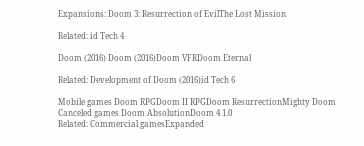Expansions: Doom 3: Resurrection of EvilThe Lost Mission

Related: id Tech 4

Doom (2016) Doom (2016)Doom VFRDoom Eternal

Related: Development of Doom (2016)id Tech 6

Mobile games Doom RPGDoom II RPGDoom ResurrectionMighty Doom
Canceled games Doom AbsolutionDoom 4 1.0
Related: Commercial gamesExpanded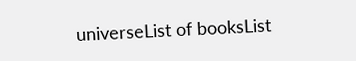universeList of booksList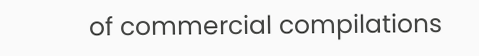of commercial compilations